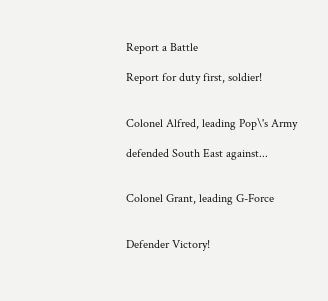Report a Battle

Report for duty first, soldier!


Colonel Alfred, leading Pop\'s Army

defended South East against...


Colonel Grant, leading G-Force


Defender Victory!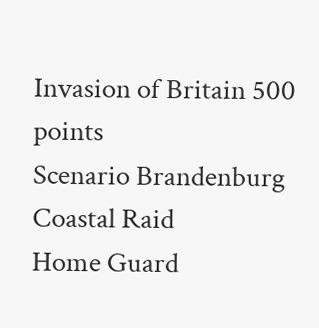Invasion of Britain 500 points
Scenario Brandenburg Coastal Raid
Home Guard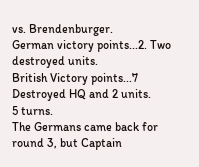vs. Brendenburger.
German victory points...2. Two destroyed units.
British Victory points...7 Destroyed HQ and 2 units.
5 turns.
The Germans came back for round 3, but Captain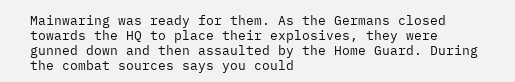Mainwaring was ready for them. As the Germans closed towards the HQ to place their explosives, they were gunned down and then assaulted by the Home Guard. During the combat sources says you could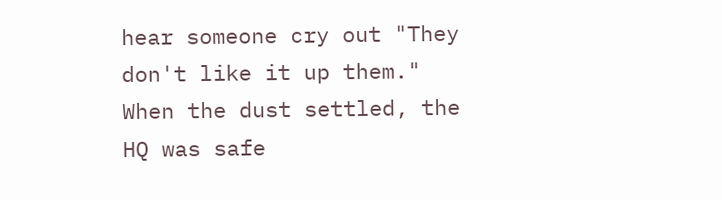hear someone cry out "They don't like it up them."
When the dust settled, the HQ was safe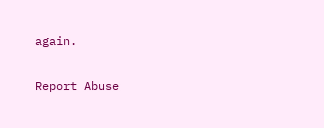again.

Report Abuse